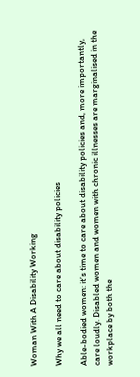Woman With A Disability Working

Why we all need to care about disability policies

Able-bodied women: it’s time to care about disability policies and, more importantly, care loudly. Disabled women and women with chronic illnesses are marginalised in the workplace by both the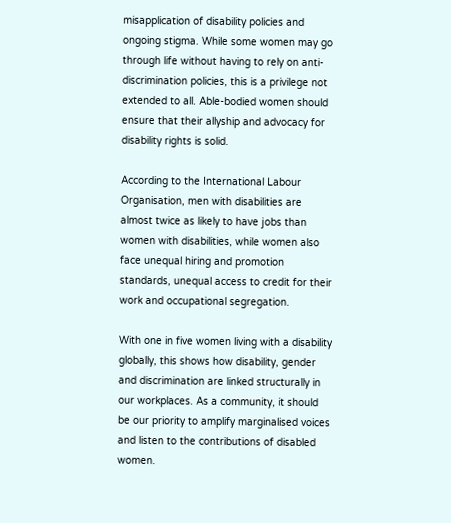misapplication of disability policies and ongoing stigma. While some women may go through life without having to rely on anti-discrimination policies, this is a privilege not extended to all. Able-bodied women should ensure that their allyship and advocacy for disability rights is solid.

According to the International Labour Organisation, men with disabilities are almost twice as likely to have jobs than women with disabilities, while women also face unequal hiring and promotion standards, unequal access to credit for their work and occupational segregation.

With one in five women living with a disability globally, this shows how disability, gender and discrimination are linked structurally in our workplaces. As a community, it should be our priority to amplify marginalised voices and listen to the contributions of disabled women.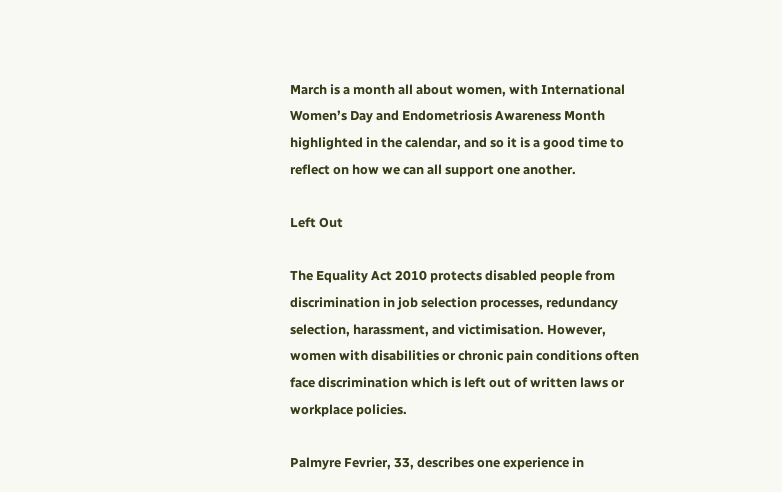March is a month all about women, with International Women’s Day and Endometriosis Awareness Month highlighted in the calendar, and so it is a good time to reflect on how we can all support one another.

Left Out

The Equality Act 2010 protects disabled people from discrimination in job selection processes, redundancy selection, harassment, and victimisation. However, women with disabilities or chronic pain conditions often face discrimination which is left out of written laws or workplace policies.

Palmyre Fevrier, 33, describes one experience in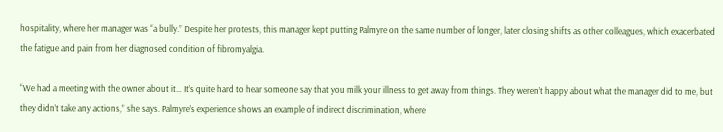hospitality, where her manager was “a bully.” Despite her protests, this manager kept putting Palmyre on the same number of longer, later closing shifts as other colleagues, which exacerbated the fatigue and pain from her diagnosed condition of fibromyalgia.

“We had a meeting with the owner about it… It’s quite hard to hear someone say that you milk your illness to get away from things. They weren’t happy about what the manager did to me, but they didn’t take any actions,” she says. Palmyre’s experience shows an example of indirect discrimination, where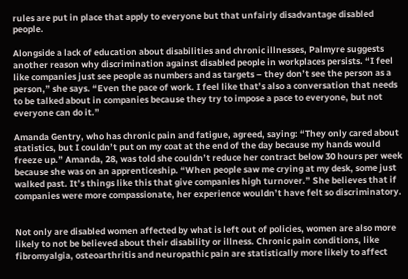rules are put in place that apply to everyone but that unfairly disadvantage disabled people.

Alongside a lack of education about disabilities and chronic illnesses, Palmyre suggests another reason why discrimination against disabled people in workplaces persists. “I feel like companies just see people as numbers and as targets – they don’t see the person as a person,” she says. “Even the pace of work. I feel like that’s also a conversation that needs to be talked about in companies because they try to impose a pace to everyone, but not everyone can do it.”

Amanda Gentry, who has chronic pain and fatigue, agreed, saying: “They only cared about statistics, but I couldn’t put on my coat at the end of the day because my hands would freeze up.” Amanda, 28, was told she couldn’t reduce her contract below 30 hours per week because she was on an apprenticeship. “When people saw me crying at my desk, some just walked past. It’s things like this that give companies high turnover.” She believes that if companies were more compassionate, her experience wouldn’t have felt so discriminatory.


Not only are disabled women affected by what is left out of policies, women are also more likely to not be believed about their disability or illness. Chronic pain conditions, like fibromyalgia, osteoarthritis and neuropathic pain are statistically more likely to affect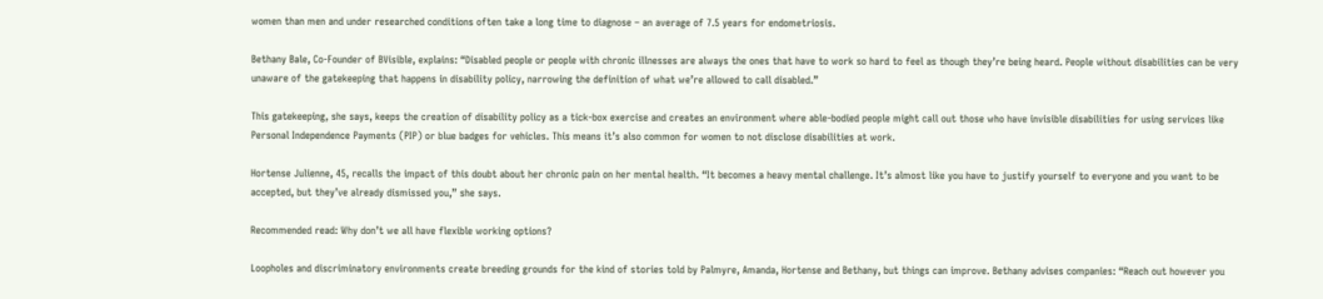women than men and under researched conditions often take a long time to diagnose – an average of 7.5 years for endometriosis.

Bethany Bale, Co-Founder of BVisible, explains: “Disabled people or people with chronic illnesses are always the ones that have to work so hard to feel as though they’re being heard. People without disabilities can be very unaware of the gatekeeping that happens in disability policy, narrowing the definition of what we’re allowed to call disabled.”

This gatekeeping, she says, keeps the creation of disability policy as a tick-box exercise and creates an environment where able-bodied people might call out those who have invisible disabilities for using services like Personal Independence Payments (PIP) or blue badges for vehicles. This means it’s also common for women to not disclose disabilities at work.

Hortense Julienne, 45, recalls the impact of this doubt about her chronic pain on her mental health. “It becomes a heavy mental challenge. It’s almost like you have to justify yourself to everyone and you want to be accepted, but they’ve already dismissed you,” she says.

Recommended read: Why don’t we all have flexible working options?

Loopholes and discriminatory environments create breeding grounds for the kind of stories told by Palmyre, Amanda, Hortense and Bethany, but things can improve. Bethany advises companies: “Reach out however you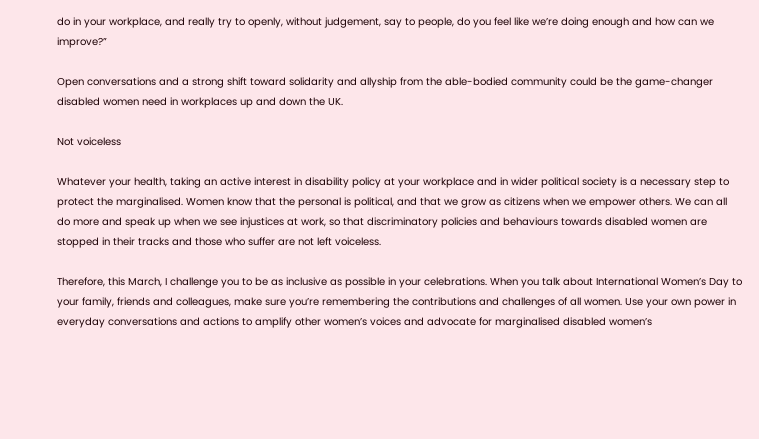do in your workplace, and really try to openly, without judgement, say to people, do you feel like we’re doing enough and how can we improve?”

Open conversations and a strong shift toward solidarity and allyship from the able-bodied community could be the game-changer disabled women need in workplaces up and down the UK.

Not voiceless

Whatever your health, taking an active interest in disability policy at your workplace and in wider political society is a necessary step to protect the marginalised. Women know that the personal is political, and that we grow as citizens when we empower others. We can all do more and speak up when we see injustices at work, so that discriminatory policies and behaviours towards disabled women are stopped in their tracks and those who suffer are not left voiceless.

Therefore, this March, I challenge you to be as inclusive as possible in your celebrations. When you talk about International Women’s Day to your family, friends and colleagues, make sure you’re remembering the contributions and challenges of all women. Use your own power in everyday conversations and actions to amplify other women’s voices and advocate for marginalised disabled women’s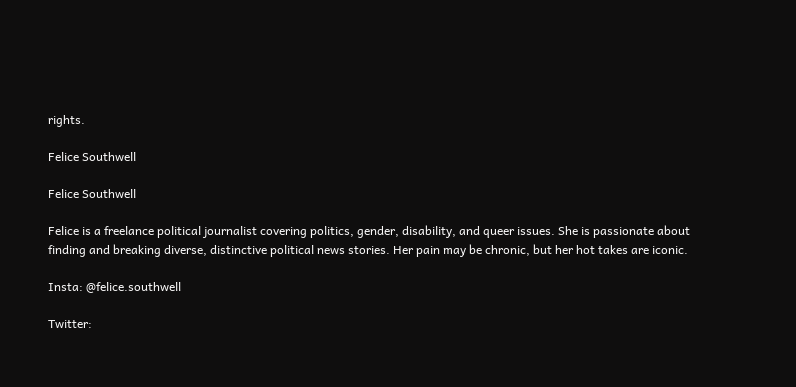rights.

Felice Southwell

Felice Southwell

Felice is a freelance political journalist covering politics, gender, disability, and queer issues. She is passionate about finding and breaking diverse, distinctive political news stories. Her pain may be chronic, but her hot takes are iconic.

Insta: @felice.southwell

Twitter: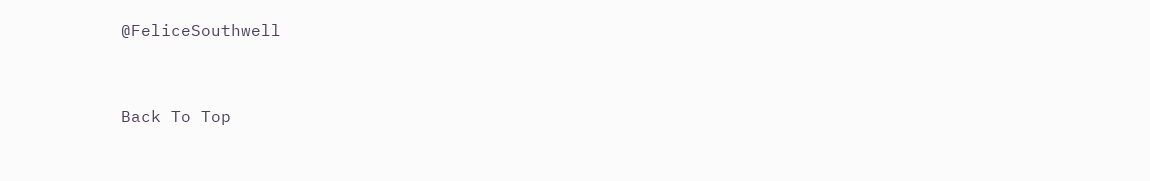@FeliceSouthwell


Back To Top